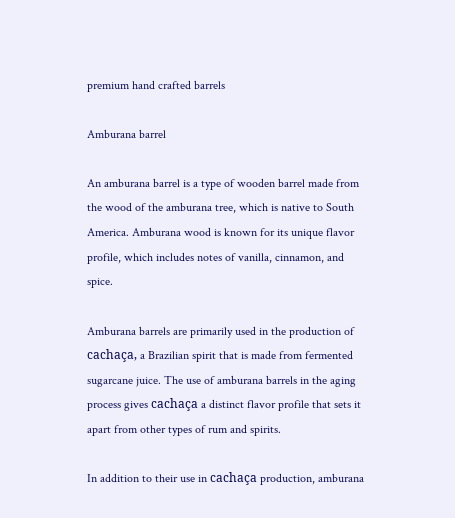premium hand crafted barrels

Amburana barrel

An amburana barrel is a type of wooden barrel made from the wood of the amburana tree, which is native to South America. Amburana wood is known for its unique flavor profile, which includes notes of vanilla, cinnamon, and spice.

Amburana barrels are primarily used in the production of cachaça, a Brazilian spirit that is made from fermented sugarcane juice. The use of amburana barrels in the aging process gives cachaça a distinct flavor profile that sets it apart from other types of rum and spirits.

In addition to their use in cachaça production, amburana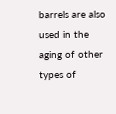barrels are also used in the aging of other types of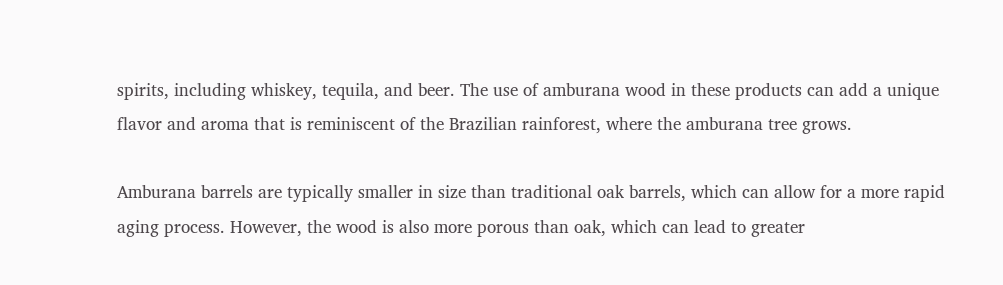spirits, including whiskey, tequila, and beer. The use of amburana wood in these products can add a unique flavor and aroma that is reminiscent of the Brazilian rainforest, where the amburana tree grows.

Amburana barrels are typically smaller in size than traditional oak barrels, which can allow for a more rapid aging process. However, the wood is also more porous than oak, which can lead to greater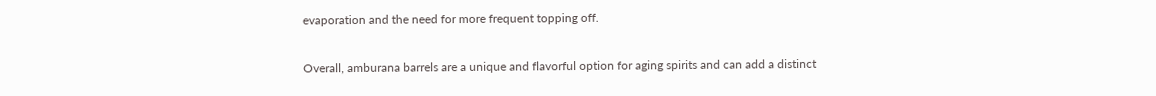evaporation and the need for more frequent topping off.

Overall, amburana barrels are a unique and flavorful option for aging spirits and can add a distinct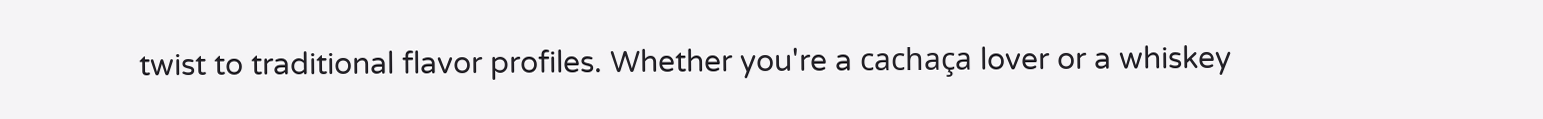twist to traditional flavor profiles. Whether you're a cachaça lover or a whiskey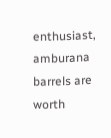enthusiast, amburana barrels are worth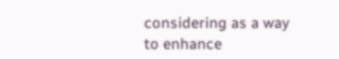considering as a way to enhance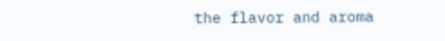the flavor and aroma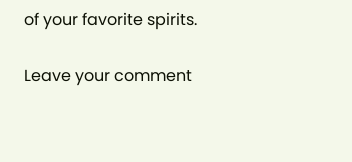of your favorite spirits.

Leave your comment